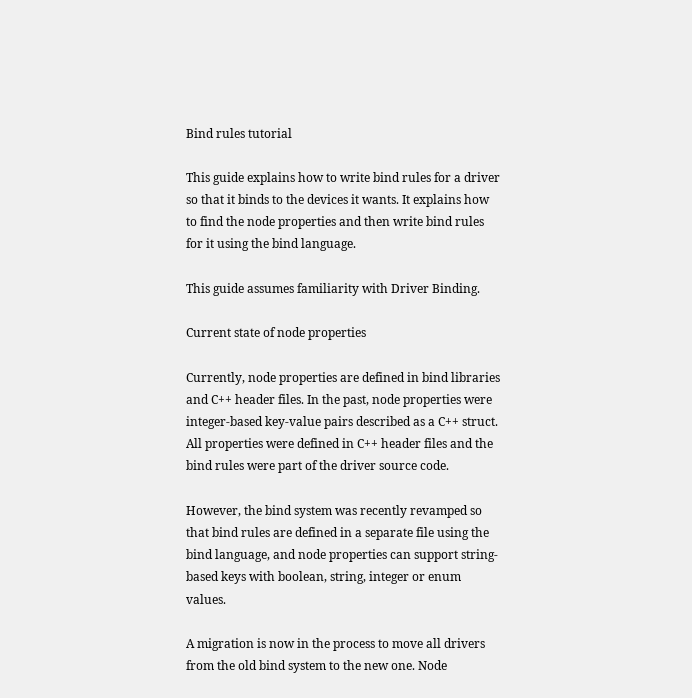Bind rules tutorial

This guide explains how to write bind rules for a driver so that it binds to the devices it wants. It explains how to find the node properties and then write bind rules for it using the bind language.

This guide assumes familiarity with Driver Binding.

Current state of node properties

Currently, node properties are defined in bind libraries and C++ header files. In the past, node properties were integer-based key-value pairs described as a C++ struct. All properties were defined in C++ header files and the bind rules were part of the driver source code.

However, the bind system was recently revamped so that bind rules are defined in a separate file using the bind language, and node properties can support string-based keys with boolean, string, integer or enum values.

A migration is now in the process to move all drivers from the old bind system to the new one. Node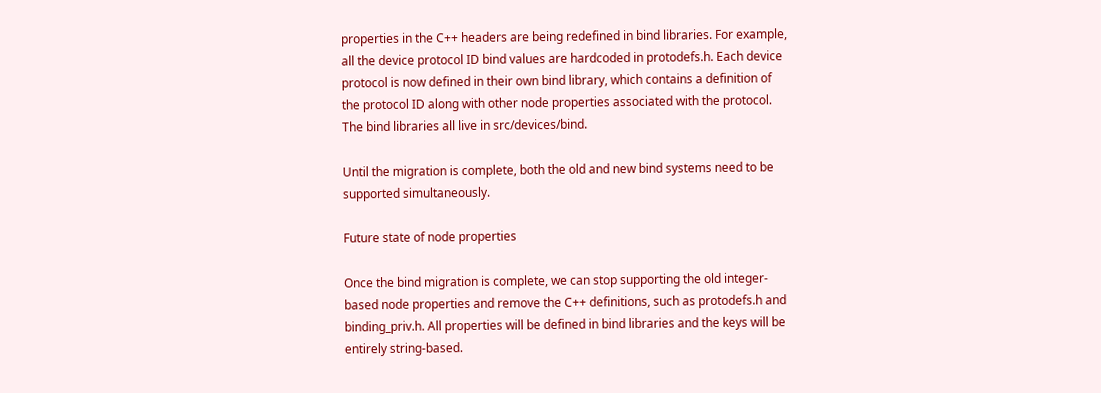properties in the C++ headers are being redefined in bind libraries. For example, all the device protocol ID bind values are hardcoded in protodefs.h. Each device protocol is now defined in their own bind library, which contains a definition of the protocol ID along with other node properties associated with the protocol. The bind libraries all live in src/devices/bind.

Until the migration is complete, both the old and new bind systems need to be supported simultaneously.

Future state of node properties

Once the bind migration is complete, we can stop supporting the old integer-based node properties and remove the C++ definitions, such as protodefs.h and binding_priv.h. All properties will be defined in bind libraries and the keys will be entirely string-based.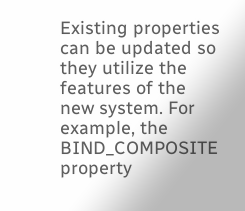Existing properties can be updated so they utilize the features of the new system. For example, the BIND_COMPOSITE property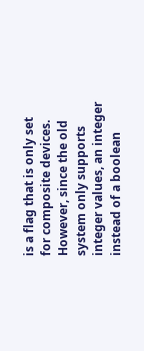is a flag that is only set for composite devices. However, since the old system only supports integer values, an integer instead of a boolean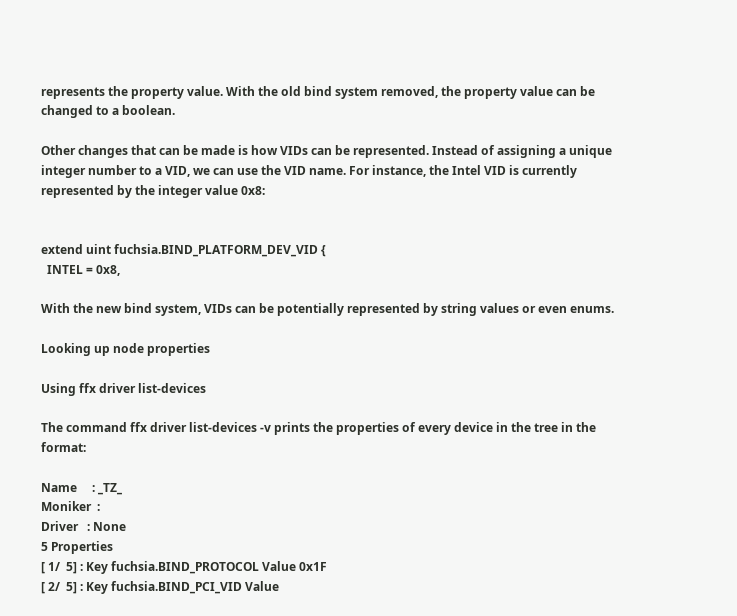represents the property value. With the old bind system removed, the property value can be changed to a boolean.

Other changes that can be made is how VIDs can be represented. Instead of assigning a unique integer number to a VID, we can use the VID name. For instance, the Intel VID is currently represented by the integer value 0x8:


extend uint fuchsia.BIND_PLATFORM_DEV_VID {
  INTEL = 0x8,

With the new bind system, VIDs can be potentially represented by string values or even enums.

Looking up node properties

Using ffx driver list-devices

The command ffx driver list-devices -v prints the properties of every device in the tree in the format:

Name     : _TZ_
Moniker  :
Driver   : None
5 Properties
[ 1/  5] : Key fuchsia.BIND_PROTOCOL Value 0x1F
[ 2/  5] : Key fuchsia.BIND_PCI_VID Value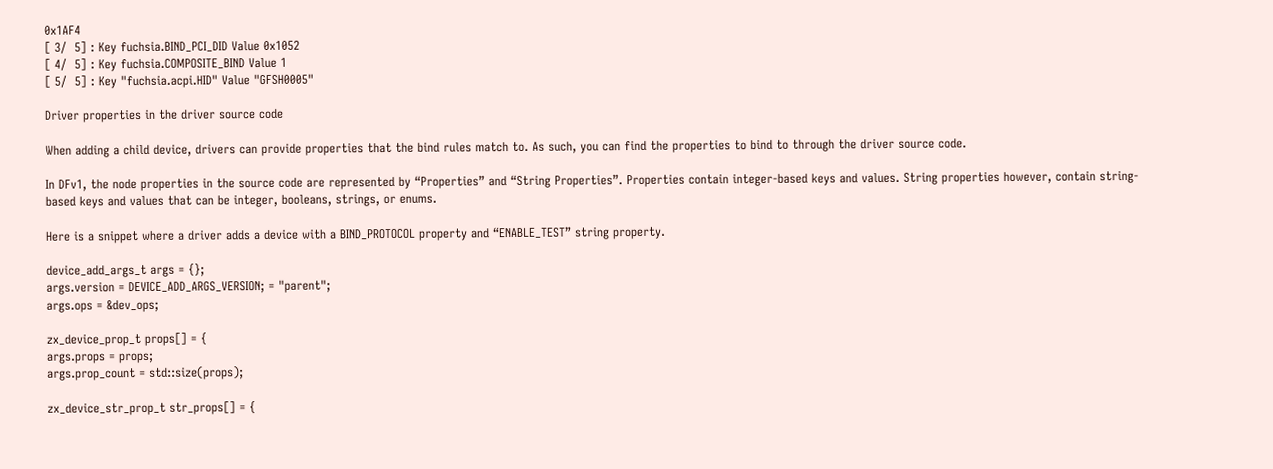0x1AF4
[ 3/  5] : Key fuchsia.BIND_PCI_DID Value 0x1052
[ 4/  5] : Key fuchsia.COMPOSITE_BIND Value 1
[ 5/  5] : Key "fuchsia.acpi.HID" Value "GFSH0005"

Driver properties in the driver source code

When adding a child device, drivers can provide properties that the bind rules match to. As such, you can find the properties to bind to through the driver source code.

In DFv1, the node properties in the source code are represented by “Properties” and “String Properties”. Properties contain integer-based keys and values. String properties however, contain string-based keys and values that can be integer, booleans, strings, or enums.

Here is a snippet where a driver adds a device with a BIND_PROTOCOL property and “ENABLE_TEST” string property.

device_add_args_t args = {};
args.version = DEVICE_ADD_ARGS_VERSION; = "parent";
args.ops = &dev_ops;

zx_device_prop_t props[] = {
args.props = props;
args.prop_count = std::size(props);

zx_device_str_prop_t str_props[] = {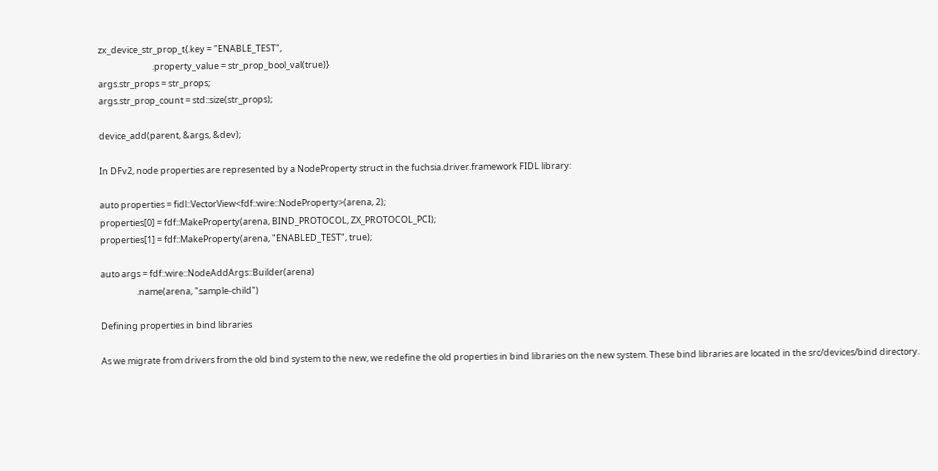zx_device_str_prop_t{.key = "ENABLE_TEST",
                           .property_value = str_prop_bool_val(true)}
args.str_props = str_props;
args.str_prop_count = std::size(str_props);

device_add(parent, &args, &dev);

In DFv2, node properties are represented by a NodeProperty struct in the fuchsia.driver.framework FIDL library:

auto properties = fidl::VectorView<fdf::wire::NodeProperty>(arena, 2);
properties[0] = fdf::MakeProperty(arena, BIND_PROTOCOL, ZX_PROTOCOL_PCI);
properties[1] = fdf::MakeProperty(arena, "ENABLED_TEST", true);

auto args = fdf::wire::NodeAddArgs::Builder(arena)
                  .name(arena, "sample-child")

Defining properties in bind libraries

As we migrate from drivers from the old bind system to the new, we redefine the old properties in bind libraries on the new system. These bind libraries are located in the src/devices/bind directory.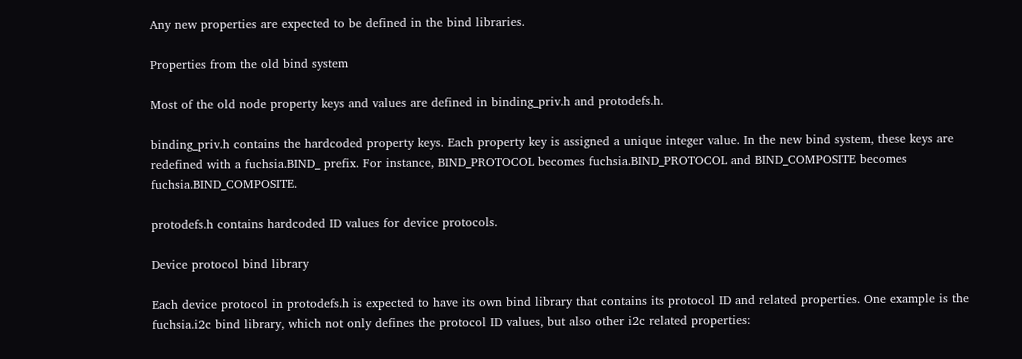Any new properties are expected to be defined in the bind libraries.

Properties from the old bind system

Most of the old node property keys and values are defined in binding_priv.h and protodefs.h.

binding_priv.h contains the hardcoded property keys. Each property key is assigned a unique integer value. In the new bind system, these keys are redefined with a fuchsia.BIND_ prefix. For instance, BIND_PROTOCOL becomes fuchsia.BIND_PROTOCOL and BIND_COMPOSITE becomes fuchsia.BIND_COMPOSITE.

protodefs.h contains hardcoded ID values for device protocols.

Device protocol bind library

Each device protocol in protodefs.h is expected to have its own bind library that contains its protocol ID and related properties. One example is the fuchsia.i2c bind library, which not only defines the protocol ID values, but also other i2c related properties: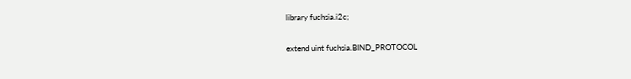library fuchsia.i2c;

extend uint fuchsia.BIND_PROTOCOL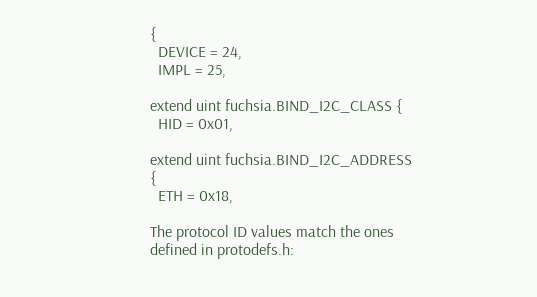{
  DEVICE = 24,
  IMPL = 25,

extend uint fuchsia.BIND_I2C_CLASS {
  HID = 0x01,

extend uint fuchsia.BIND_I2C_ADDRESS {
  ETH = 0x18,

The protocol ID values match the ones defined in protodefs.h: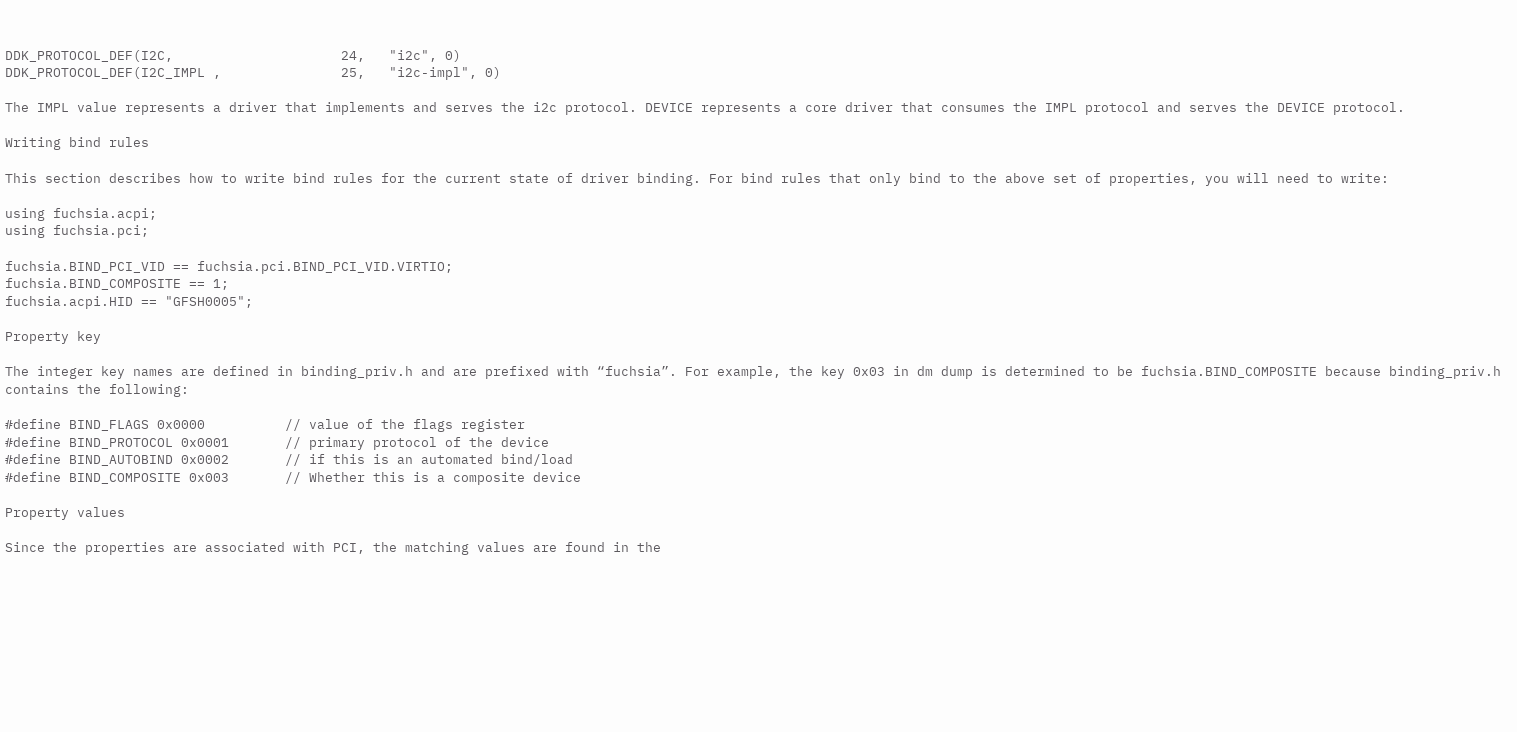DDK_PROTOCOL_DEF(I2C,                     24,   "i2c", 0)
DDK_PROTOCOL_DEF(I2C_IMPL ,               25,   "i2c-impl", 0)

The IMPL value represents a driver that implements and serves the i2c protocol. DEVICE represents a core driver that consumes the IMPL protocol and serves the DEVICE protocol.

Writing bind rules

This section describes how to write bind rules for the current state of driver binding. For bind rules that only bind to the above set of properties, you will need to write:

using fuchsia.acpi;
using fuchsia.pci;

fuchsia.BIND_PCI_VID == fuchsia.pci.BIND_PCI_VID.VIRTIO;
fuchsia.BIND_COMPOSITE == 1;
fuchsia.acpi.HID == "GFSH0005";

Property key

The integer key names are defined in binding_priv.h and are prefixed with “fuchsia”. For example, the key 0x03 in dm dump is determined to be fuchsia.BIND_COMPOSITE because binding_priv.h contains the following:

#define BIND_FLAGS 0x0000          // value of the flags register
#define BIND_PROTOCOL 0x0001       // primary protocol of the device
#define BIND_AUTOBIND 0x0002       // if this is an automated bind/load
#define BIND_COMPOSITE 0x003       // Whether this is a composite device

Property values

Since the properties are associated with PCI, the matching values are found in the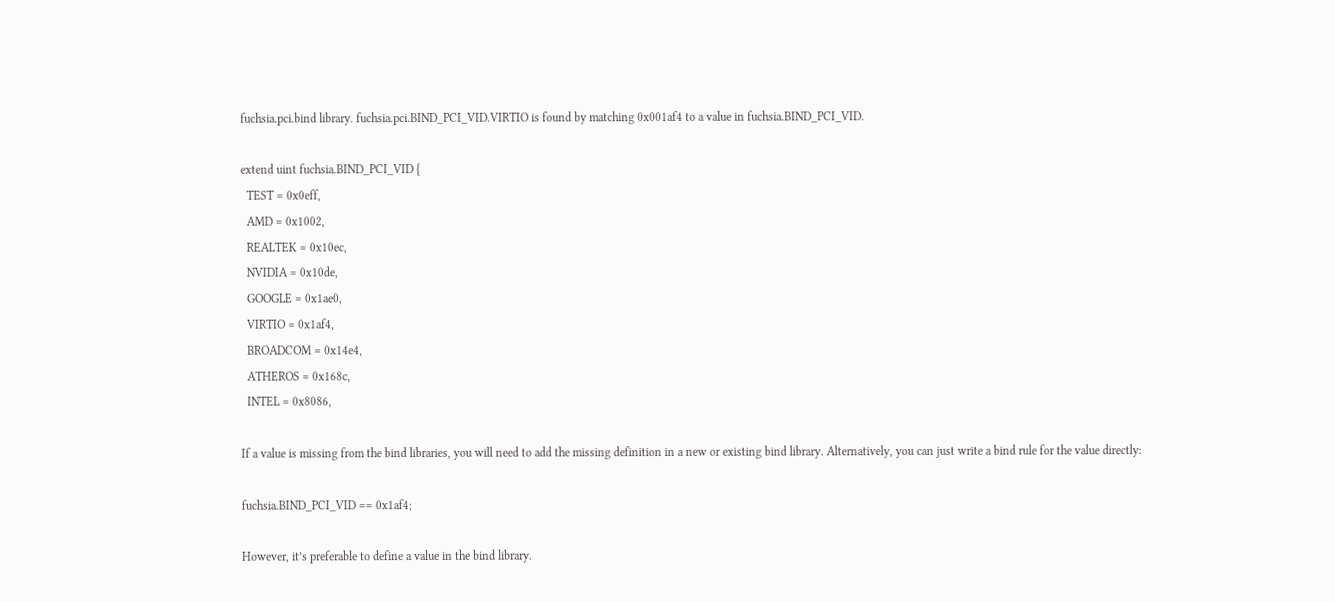fuchsia.pci.bind library. fuchsia.pci.BIND_PCI_VID.VIRTIO is found by matching 0x001af4 to a value in fuchsia.BIND_PCI_VID.

extend uint fuchsia.BIND_PCI_VID {
  TEST = 0x0eff,
  AMD = 0x1002,
  REALTEK = 0x10ec,
  NVIDIA = 0x10de,
  GOOGLE = 0x1ae0,
  VIRTIO = 0x1af4,
  BROADCOM = 0x14e4,
  ATHEROS = 0x168c,
  INTEL = 0x8086,

If a value is missing from the bind libraries, you will need to add the missing definition in a new or existing bind library. Alternatively, you can just write a bind rule for the value directly:

fuchsia.BIND_PCI_VID == 0x1af4;

However, it’s preferable to define a value in the bind library.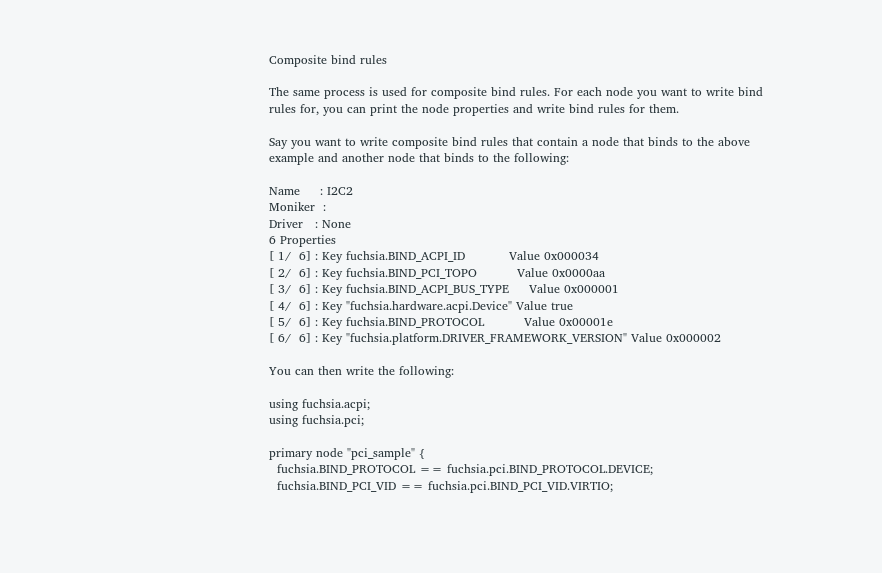Composite bind rules

The same process is used for composite bind rules. For each node you want to write bind rules for, you can print the node properties and write bind rules for them.

Say you want to write composite bind rules that contain a node that binds to the above example and another node that binds to the following:

Name     : I2C2
Moniker  :
Driver   : None
6 Properties
[ 1/  6] : Key fuchsia.BIND_ACPI_ID           Value 0x000034
[ 2/  6] : Key fuchsia.BIND_PCI_TOPO          Value 0x0000aa
[ 3/  6] : Key fuchsia.BIND_ACPI_BUS_TYPE     Value 0x000001
[ 4/  6] : Key "fuchsia.hardware.acpi.Device" Value true
[ 5/  6] : Key fuchsia.BIND_PROTOCOL          Value 0x00001e
[ 6/  6] : Key "fuchsia.platform.DRIVER_FRAMEWORK_VERSION" Value 0x000002

You can then write the following:

using fuchsia.acpi;
using fuchsia.pci;

primary node "pci_sample" {
  fuchsia.BIND_PROTOCOL == fuchsia.pci.BIND_PROTOCOL.DEVICE;
  fuchsia.BIND_PCI_VID == fuchsia.pci.BIND_PCI_VID.VIRTIO;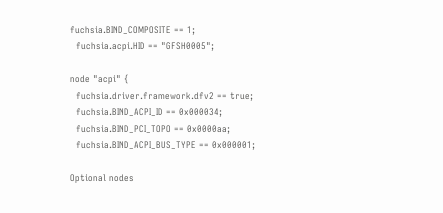fuchsia.BIND_COMPOSITE == 1;
  fuchsia.acpi.HID == "GFSH0005";

node "acpi" {
  fuchsia.driver.framework.dfv2 == true;
  fuchsia.BIND_ACPI_ID == 0x000034;
  fuchsia.BIND_PCI_TOPO == 0x0000aa;
  fuchsia.BIND_ACPI_BUS_TYPE == 0x000001;

Optional nodes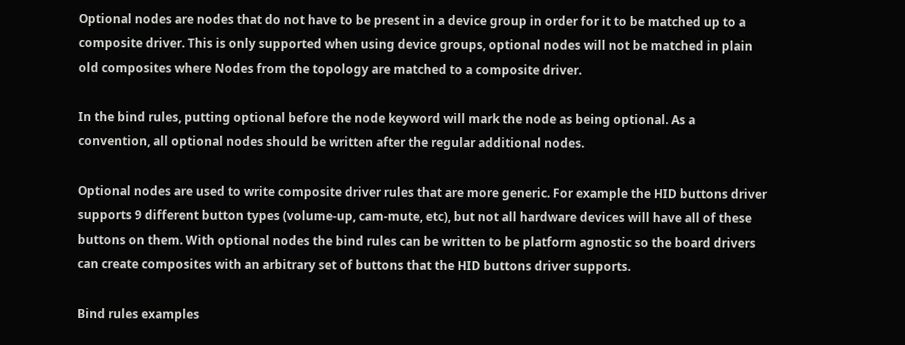Optional nodes are nodes that do not have to be present in a device group in order for it to be matched up to a composite driver. This is only supported when using device groups, optional nodes will not be matched in plain old composites where Nodes from the topology are matched to a composite driver.

In the bind rules, putting optional before the node keyword will mark the node as being optional. As a convention, all optional nodes should be written after the regular additional nodes.

Optional nodes are used to write composite driver rules that are more generic. For example the HID buttons driver supports 9 different button types (volume-up, cam-mute, etc), but not all hardware devices will have all of these buttons on them. With optional nodes the bind rules can be written to be platform agnostic so the board drivers can create composites with an arbitrary set of buttons that the HID buttons driver supports.

Bind rules examples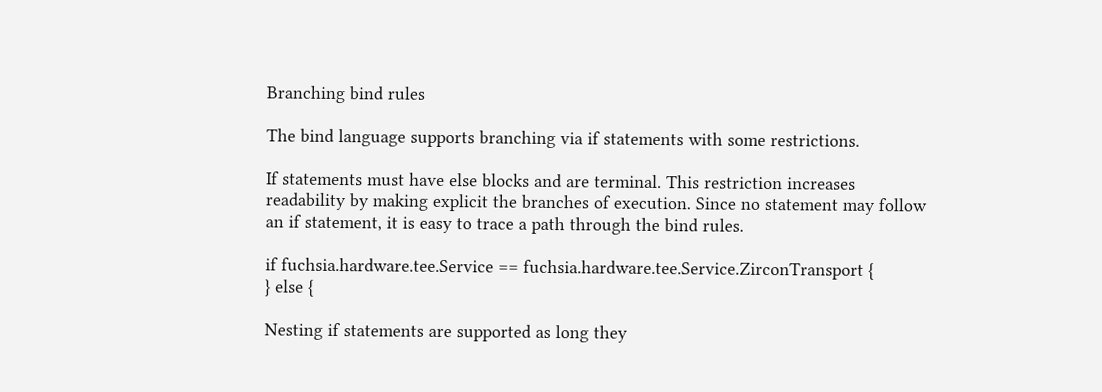Branching bind rules

The bind language supports branching via if statements with some restrictions.

If statements must have else blocks and are terminal. This restriction increases readability by making explicit the branches of execution. Since no statement may follow an if statement, it is easy to trace a path through the bind rules.

if fuchsia.hardware.tee.Service == fuchsia.hardware.tee.Service.ZirconTransport {
} else {

Nesting if statements are supported as long they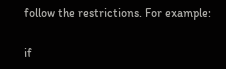follow the restrictions. For example:

if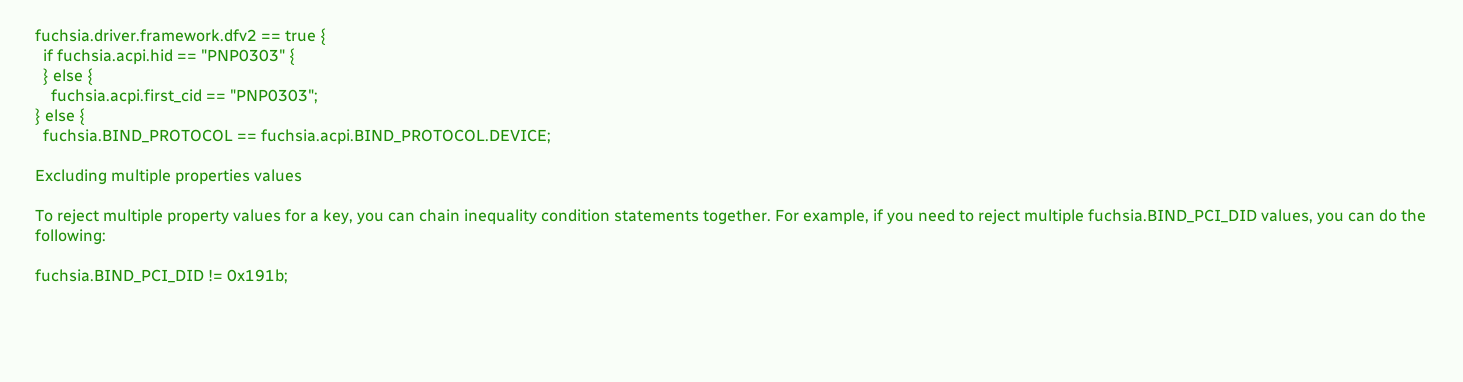fuchsia.driver.framework.dfv2 == true {
  if fuchsia.acpi.hid == "PNP0303" {
  } else {
    fuchsia.acpi.first_cid == "PNP0303";
} else {
  fuchsia.BIND_PROTOCOL == fuchsia.acpi.BIND_PROTOCOL.DEVICE;

Excluding multiple properties values

To reject multiple property values for a key, you can chain inequality condition statements together. For example, if you need to reject multiple fuchsia.BIND_PCI_DID values, you can do the following:

fuchsia.BIND_PCI_DID != 0x191b;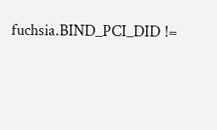fuchsia.BIND_PCI_DID !=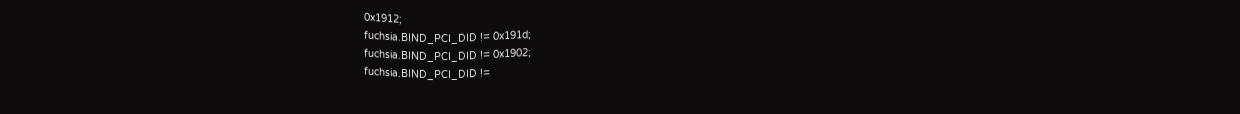0x1912;
fuchsia.BIND_PCI_DID != 0x191d;
fuchsia.BIND_PCI_DID != 0x1902;
fuchsia.BIND_PCI_DID !=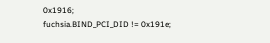0x1916;
fuchsia.BIND_PCI_DID != 0x191e;